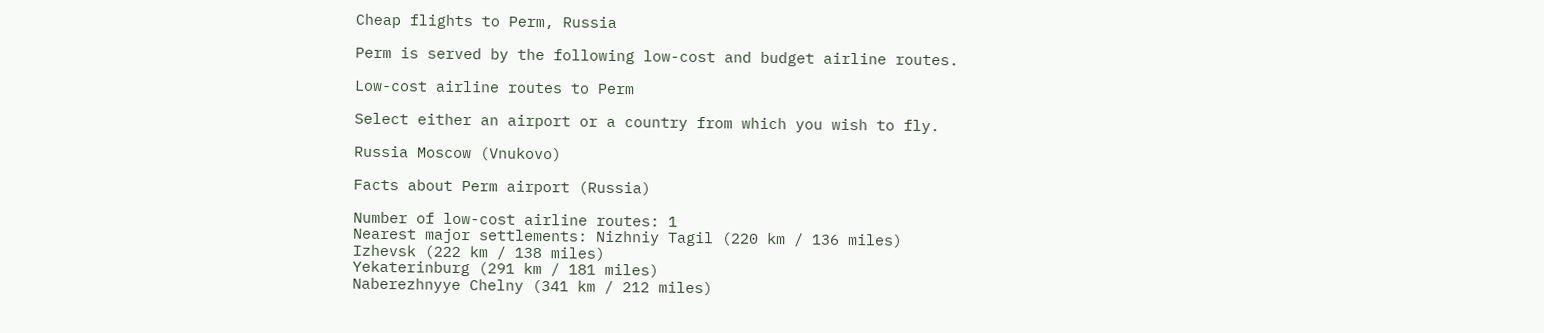Cheap flights to Perm, Russia

Perm is served by the following low-cost and budget airline routes.

Low-cost airline routes to Perm

Select either an airport or a country from which you wish to fly.

Russia Moscow (Vnukovo)

Facts about Perm airport (Russia)

Number of low-cost airline routes: 1
Nearest major settlements: Nizhniy Tagil (220 km / 136 miles)
Izhevsk (222 km / 138 miles)
Yekaterinburg (291 km / 181 miles)
Naberezhnyye Chelny (341 km / 212 miles)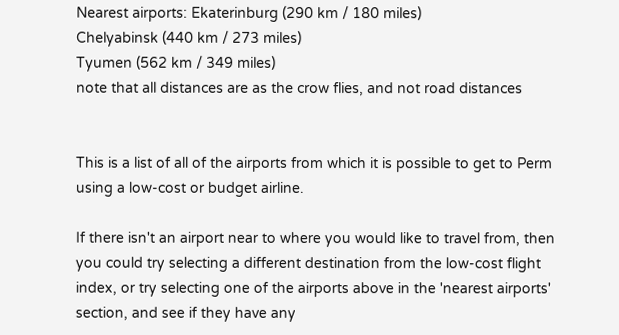Nearest airports: Ekaterinburg (290 km / 180 miles)
Chelyabinsk (440 km / 273 miles)
Tyumen (562 km / 349 miles)
note that all distances are as the crow flies, and not road distances


This is a list of all of the airports from which it is possible to get to Perm using a low-cost or budget airline.

If there isn't an airport near to where you would like to travel from, then you could try selecting a different destination from the low-cost flight index, or try selecting one of the airports above in the 'nearest airports' section, and see if they have any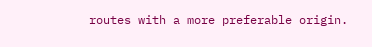routes with a more preferable origin.